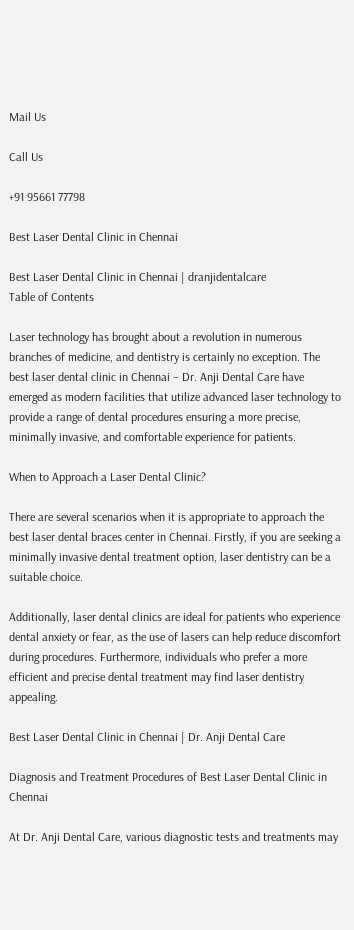Mail Us

Call Us

+91 95661 77798

Best Laser Dental Clinic in Chennai

Best Laser Dental Clinic in Chennai | dranjidentalcare
Table of Contents

Laser technology has brought about a revolution in numerous branches of medicine, and dentistry is certainly no exception. The best laser dental clinic in Chennai – Dr. Anji Dental Care have emerged as modern facilities that utilize advanced laser technology to provide a range of dental procedures ensuring a more precise, minimally invasive, and comfortable experience for patients.

When to Approach a Laser Dental Clinic?

There are several scenarios when it is appropriate to approach the best laser dental braces center in Chennai. Firstly, if you are seeking a minimally invasive dental treatment option, laser dentistry can be a suitable choice.

Additionally, laser dental clinics are ideal for patients who experience dental anxiety or fear, as the use of lasers can help reduce discomfort during procedures. Furthermore, individuals who prefer a more efficient and precise dental treatment may find laser dentistry appealing.

Best Laser Dental Clinic in Chennai | Dr. Anji Dental Care

Diagnosis and Treatment Procedures of Best Laser Dental Clinic in Chennai

At Dr. Anji Dental Care, various diagnostic tests and treatments may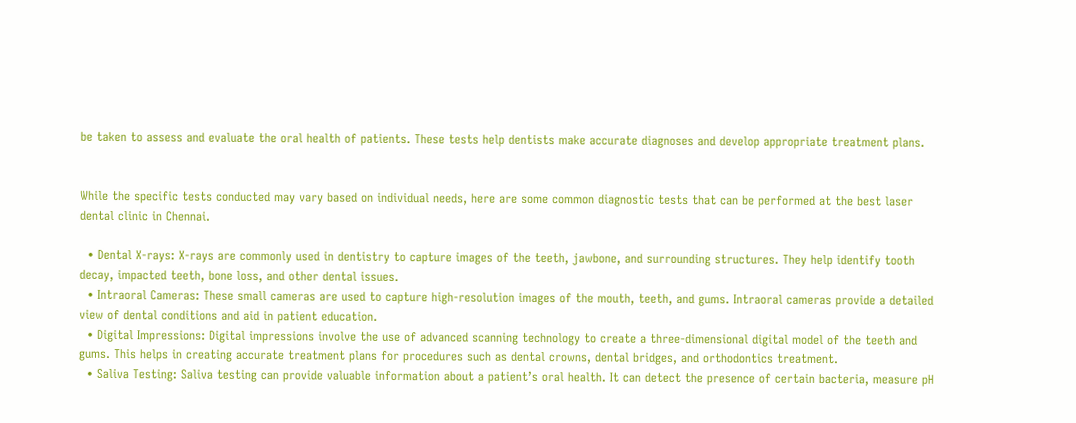be taken to assess and evaluate the oral health of patients. These tests help dentists make accurate diagnoses and develop appropriate treatment plans.


While the specific tests conducted may vary based on individual needs, here are some common diagnostic tests that can be performed at the best laser dental clinic in Chennai.

  • Dental X-rays: X-rays are commonly used in dentistry to capture images of the teeth, jawbone, and surrounding structures. They help identify tooth decay, impacted teeth, bone loss, and other dental issues.
  • Intraoral Cameras: These small cameras are used to capture high-resolution images of the mouth, teeth, and gums. Intraoral cameras provide a detailed view of dental conditions and aid in patient education.
  • Digital Impressions: Digital impressions involve the use of advanced scanning technology to create a three-dimensional digital model of the teeth and gums. This helps in creating accurate treatment plans for procedures such as dental crowns, dental bridges, and orthodontics treatment.
  • Saliva Testing: Saliva testing can provide valuable information about a patient’s oral health. It can detect the presence of certain bacteria, measure pH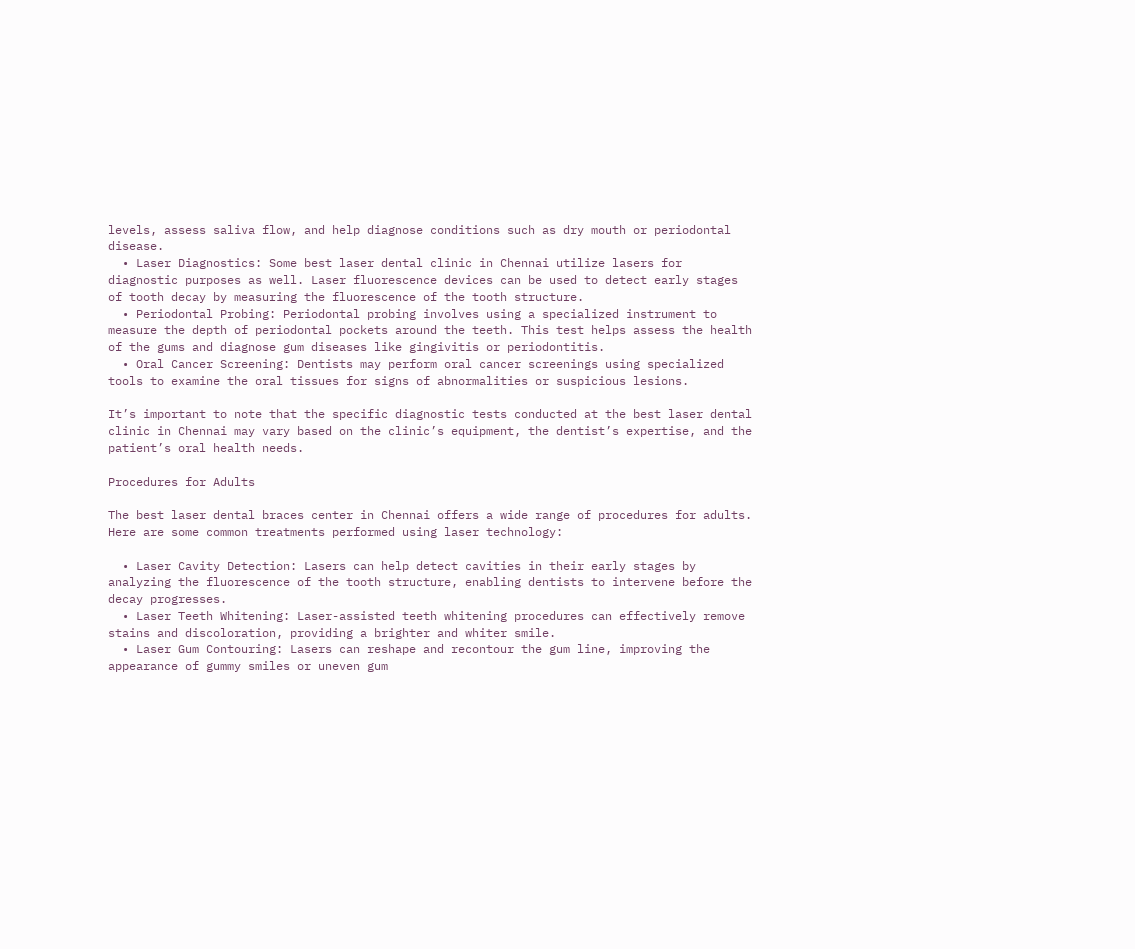levels, assess saliva flow, and help diagnose conditions such as dry mouth or periodontal disease.
  • Laser Diagnostics: Some best laser dental clinic in Chennai utilize lasers for diagnostic purposes as well. Laser fluorescence devices can be used to detect early stages of tooth decay by measuring the fluorescence of the tooth structure.
  • Periodontal Probing: Periodontal probing involves using a specialized instrument to measure the depth of periodontal pockets around the teeth. This test helps assess the health of the gums and diagnose gum diseases like gingivitis or periodontitis.
  • Oral Cancer Screening: Dentists may perform oral cancer screenings using specialized tools to examine the oral tissues for signs of abnormalities or suspicious lesions.

It’s important to note that the specific diagnostic tests conducted at the best laser dental clinic in Chennai may vary based on the clinic’s equipment, the dentist’s expertise, and the patient’s oral health needs.

Procedures for Adults

The best laser dental braces center in Chennai offers a wide range of procedures for adults. Here are some common treatments performed using laser technology:

  • Laser Cavity Detection: Lasers can help detect cavities in their early stages by analyzing the fluorescence of the tooth structure, enabling dentists to intervene before the decay progresses.
  • Laser Teeth Whitening: Laser-assisted teeth whitening procedures can effectively remove stains and discoloration, providing a brighter and whiter smile.
  • Laser Gum Contouring: Lasers can reshape and recontour the gum line, improving the appearance of gummy smiles or uneven gum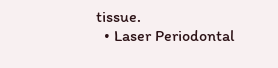tissue.
  • Laser Periodontal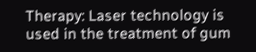Therapy: Laser technology is used in the treatment of gum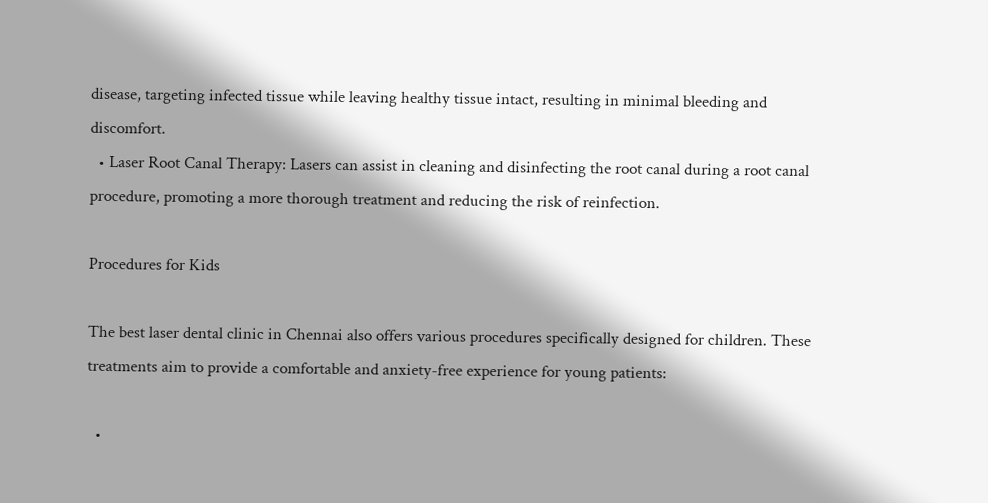disease, targeting infected tissue while leaving healthy tissue intact, resulting in minimal bleeding and discomfort.
  • Laser Root Canal Therapy: Lasers can assist in cleaning and disinfecting the root canal during a root canal procedure, promoting a more thorough treatment and reducing the risk of reinfection.

Procedures for Kids

The best laser dental clinic in Chennai also offers various procedures specifically designed for children. These treatments aim to provide a comfortable and anxiety-free experience for young patients:

  •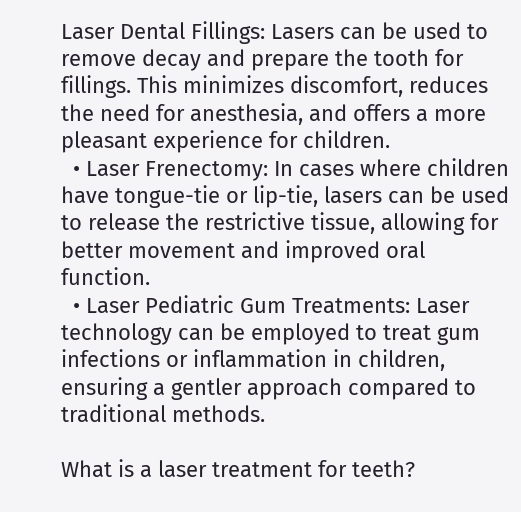Laser Dental Fillings: Lasers can be used to remove decay and prepare the tooth for fillings. This minimizes discomfort, reduces the need for anesthesia, and offers a more pleasant experience for children.
  • Laser Frenectomy: In cases where children have tongue-tie or lip-tie, lasers can be used to release the restrictive tissue, allowing for better movement and improved oral function.
  • Laser Pediatric Gum Treatments: Laser technology can be employed to treat gum infections or inflammation in children, ensuring a gentler approach compared to traditional methods.

What is a laser treatment for teeth?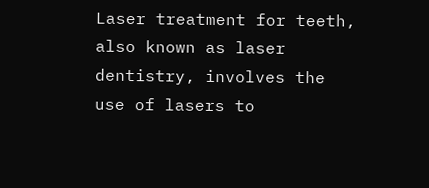Laser treatment for teeth, also known as laser dentistry, involves the use of lasers to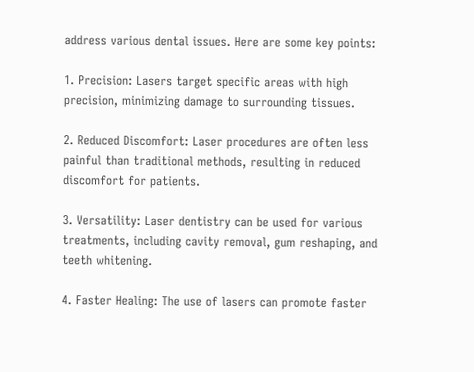address various dental issues. Here are some key points:

1. Precision: Lasers target specific areas with high precision, minimizing damage to surrounding tissues.

2. Reduced Discomfort: Laser procedures are often less painful than traditional methods, resulting in reduced discomfort for patients.

3. Versatility: Laser dentistry can be used for various treatments, including cavity removal, gum reshaping, and teeth whitening.

4. Faster Healing: The use of lasers can promote faster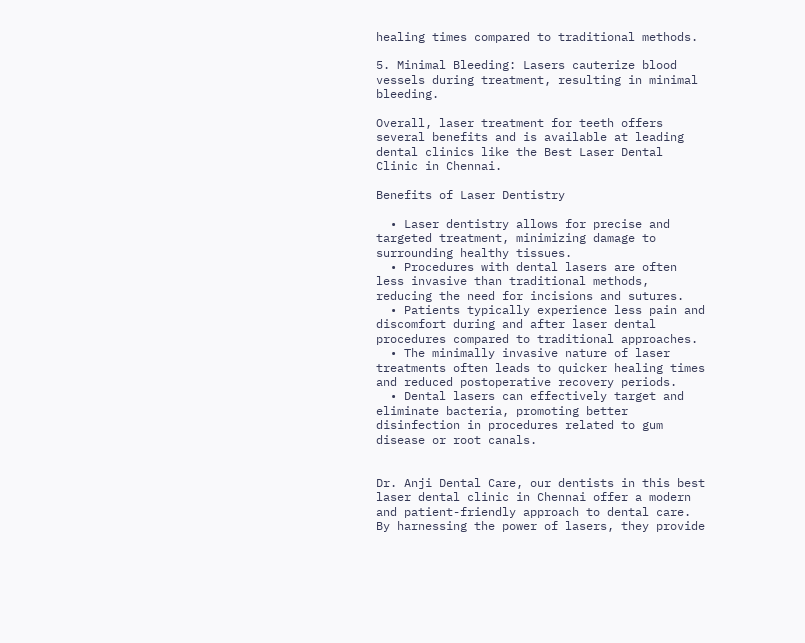healing times compared to traditional methods.

5. Minimal Bleeding: Lasers cauterize blood vessels during treatment, resulting in minimal bleeding.

Overall, laser treatment for teeth offers several benefits and is available at leading dental clinics like the Best Laser Dental Clinic in Chennai.

Benefits of Laser Dentistry

  • Laser dentistry allows for precise and targeted treatment, minimizing damage to surrounding healthy tissues.
  • Procedures with dental lasers are often less invasive than traditional methods, reducing the need for incisions and sutures.
  • Patients typically experience less pain and discomfort during and after laser dental procedures compared to traditional approaches.
  • The minimally invasive nature of laser treatments often leads to quicker healing times and reduced postoperative recovery periods.
  • Dental lasers can effectively target and eliminate bacteria, promoting better disinfection in procedures related to gum disease or root canals.


Dr. Anji Dental Care, our dentists in this best laser dental clinic in Chennai offer a modern and patient-friendly approach to dental care. By harnessing the power of lasers, they provide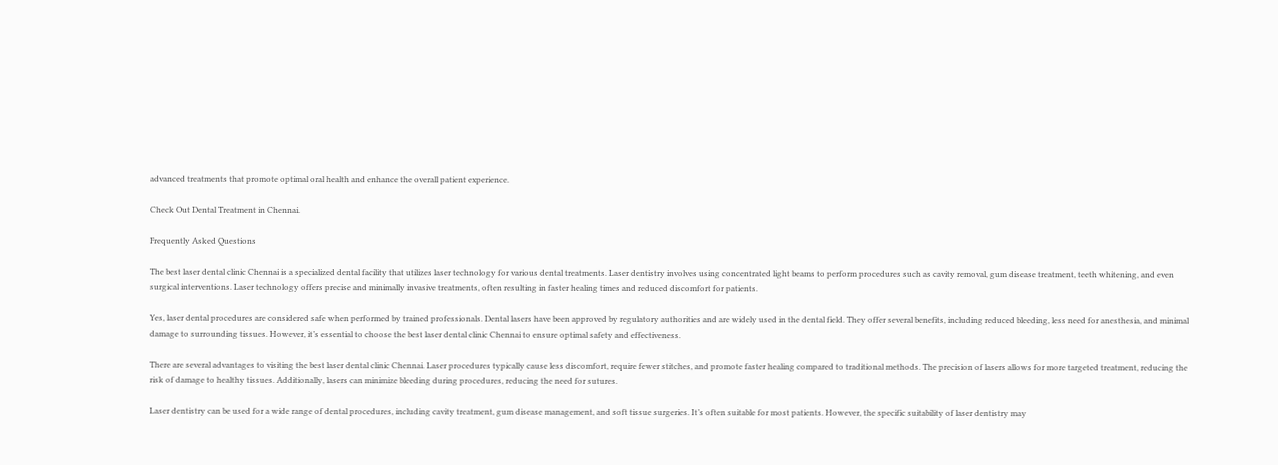advanced treatments that promote optimal oral health and enhance the overall patient experience.

Check Out Dental Treatment in Chennai.

Frequently Asked Questions

The best laser dental clinic Chennai is a specialized dental facility that utilizes laser technology for various dental treatments. Laser dentistry involves using concentrated light beams to perform procedures such as cavity removal, gum disease treatment, teeth whitening, and even surgical interventions. Laser technology offers precise and minimally invasive treatments, often resulting in faster healing times and reduced discomfort for patients.

Yes, laser dental procedures are considered safe when performed by trained professionals. Dental lasers have been approved by regulatory authorities and are widely used in the dental field. They offer several benefits, including reduced bleeding, less need for anesthesia, and minimal damage to surrounding tissues. However, it’s essential to choose the best laser dental clinic Chennai to ensure optimal safety and effectiveness.

There are several advantages to visiting the best laser dental clinic Chennai. Laser procedures typically cause less discomfort, require fewer stitches, and promote faster healing compared to traditional methods. The precision of lasers allows for more targeted treatment, reducing the risk of damage to healthy tissues. Additionally, lasers can minimize bleeding during procedures, reducing the need for sutures.

Laser dentistry can be used for a wide range of dental procedures, including cavity treatment, gum disease management, and soft tissue surgeries. It’s often suitable for most patients. However, the specific suitability of laser dentistry may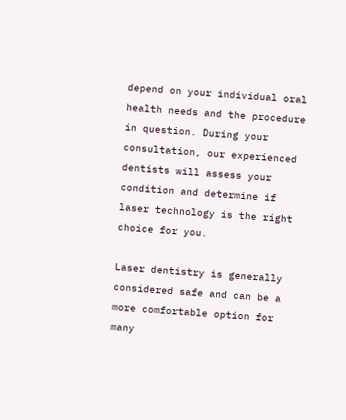depend on your individual oral health needs and the procedure in question. During your consultation, our experienced dentists will assess your condition and determine if laser technology is the right choice for you.

Laser dentistry is generally considered safe and can be a more comfortable option for many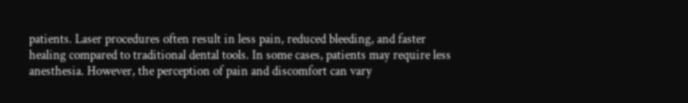patients. Laser procedures often result in less pain, reduced bleeding, and faster healing compared to traditional dental tools. In some cases, patients may require less anesthesia. However, the perception of pain and discomfort can vary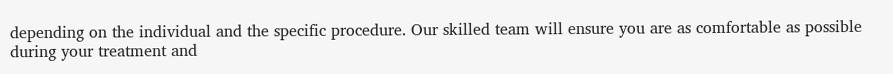depending on the individual and the specific procedure. Our skilled team will ensure you are as comfortable as possible during your treatment and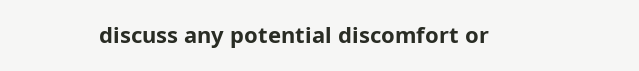discuss any potential discomfort or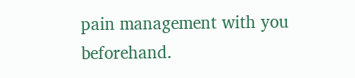pain management with you beforehand.